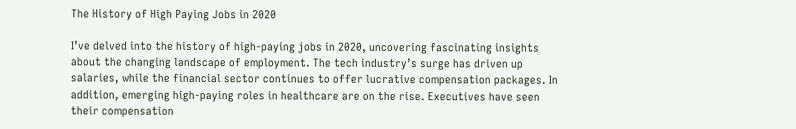The History of High Paying Jobs in 2020

I’ve delved into the history of high-paying jobs in 2020, uncovering fascinating insights about the changing landscape of employment. The tech industry’s surge has driven up salaries, while the financial sector continues to offer lucrative compensation packages. In addition, emerging high-paying roles in healthcare are on the rise. Executives have seen their compensation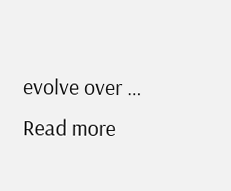evolve over … Read more